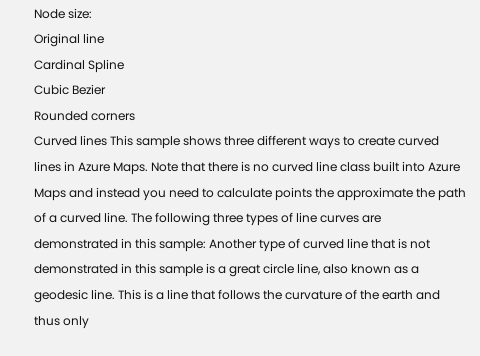Node size:
Original line
Cardinal Spline
Cubic Bezier
Rounded corners
Curved lines This sample shows three different ways to create curved lines in Azure Maps. Note that there is no curved line class built into Azure Maps and instead you need to calculate points the approximate the path of a curved line. The following three types of line curves are demonstrated in this sample: Another type of curved line that is not demonstrated in this sample is a great circle line, also known as a geodesic line. This is a line that follows the curvature of the earth and thus only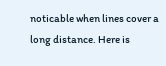noticable when lines cover a long distance. Here is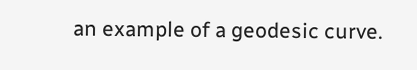an example of a geodesic curve.